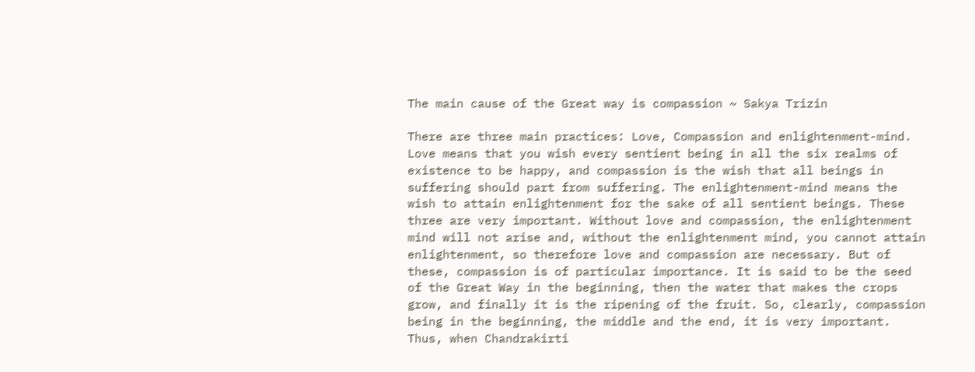The main cause of the Great way is compassion ~ Sakya Trizin

There are three main practices: Love, Compassion and enlightenment-mind. Love means that you wish every sentient being in all the six realms of existence to be happy, and compassion is the wish that all beings in suffering should part from suffering. The enlightenment-mind means the wish to attain enlightenment for the sake of all sentient beings. These three are very important. Without love and compassion, the enlightenment mind will not arise and, without the enlightenment mind, you cannot attain enlightenment, so therefore love and compassion are necessary. But of these, compassion is of particular importance. It is said to be the seed of the Great Way in the beginning, then the water that makes the crops grow, and finally it is the ripening of the fruit. So, clearly, compassion being in the beginning, the middle and the end, it is very important. Thus, when Chandrakirti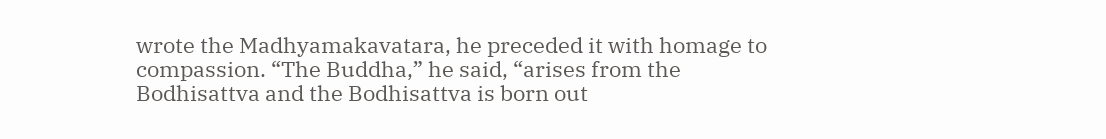wrote the Madhyamakavatara, he preceded it with homage to compassion. “The Buddha,” he said, “arises from the Bodhisattva and the Bodhisattva is born out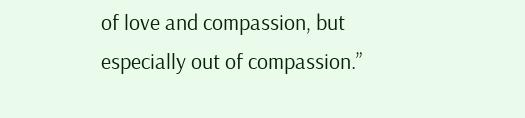of love and compassion, but especially out of compassion.”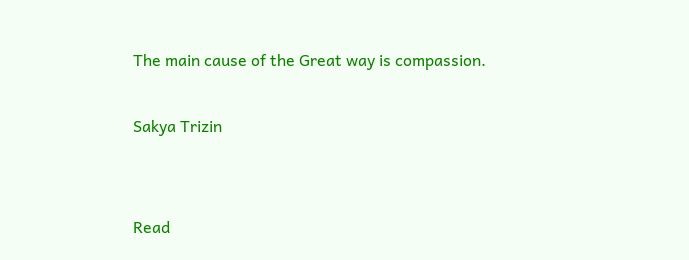The main cause of the Great way is compassion.

Sakya Trizin


Read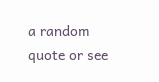a random quote or see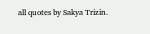all quotes by Sakya Trizin.